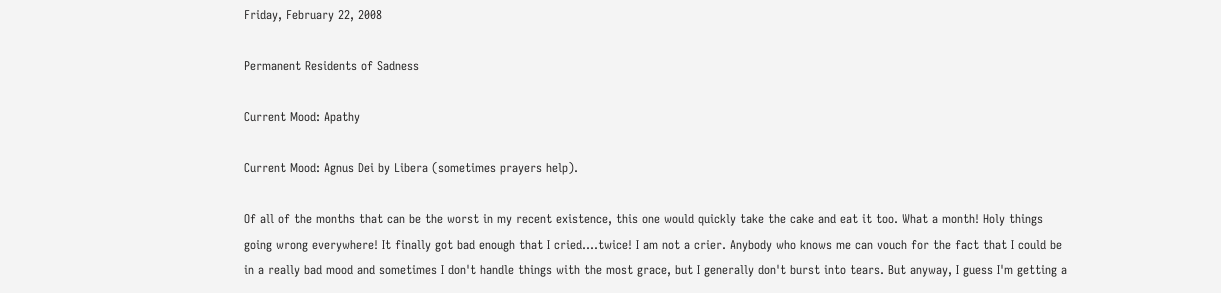Friday, February 22, 2008

Permanent Residents of Sadness

Current Mood: Apathy

Current Mood: Agnus Dei by Libera (sometimes prayers help).

Of all of the months that can be the worst in my recent existence, this one would quickly take the cake and eat it too. What a month! Holy things going wrong everywhere! It finally got bad enough that I cried....twice! I am not a crier. Anybody who knows me can vouch for the fact that I could be in a really bad mood and sometimes I don't handle things with the most grace, but I generally don't burst into tears. But anyway, I guess I'm getting a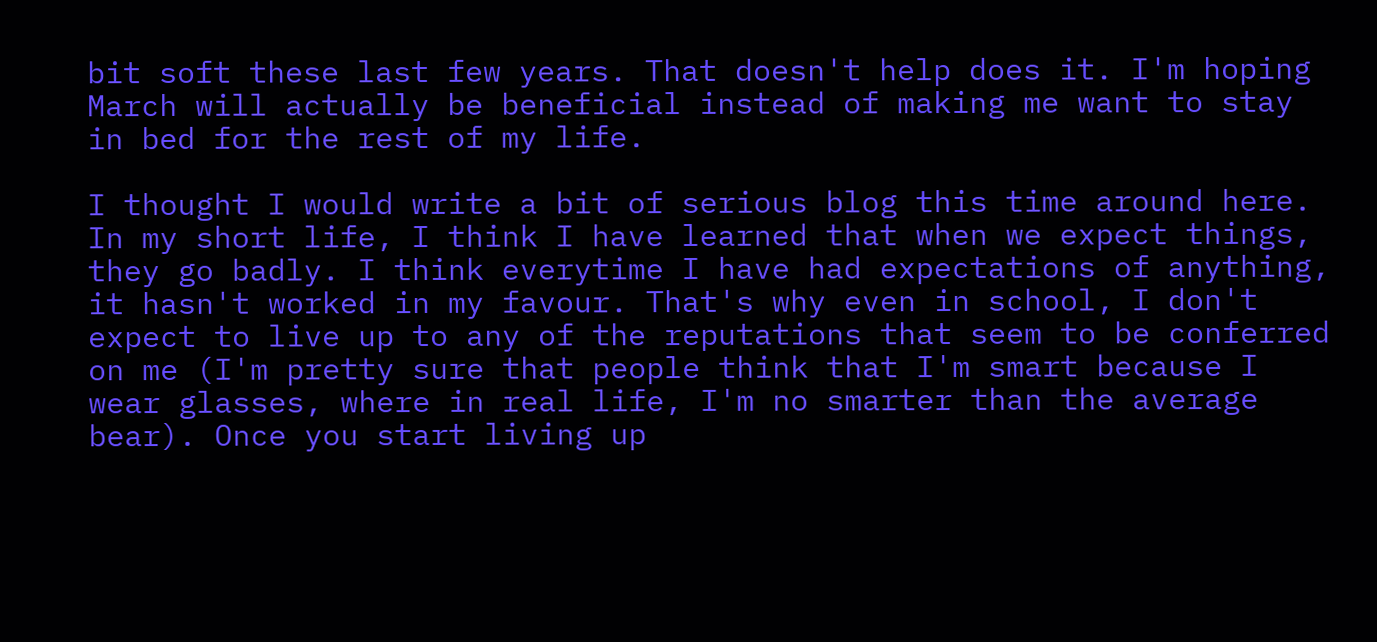bit soft these last few years. That doesn't help does it. I'm hoping March will actually be beneficial instead of making me want to stay in bed for the rest of my life.

I thought I would write a bit of serious blog this time around here. In my short life, I think I have learned that when we expect things, they go badly. I think everytime I have had expectations of anything, it hasn't worked in my favour. That's why even in school, I don't expect to live up to any of the reputations that seem to be conferred on me (I'm pretty sure that people think that I'm smart because I wear glasses, where in real life, I'm no smarter than the average bear). Once you start living up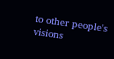to other people's visions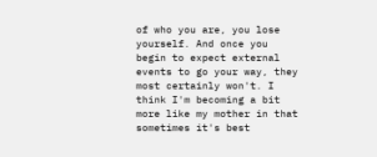of who you are, you lose yourself. And once you begin to expect external events to go your way, they most certainly won't. I think I'm becoming a bit more like my mother in that sometimes it's best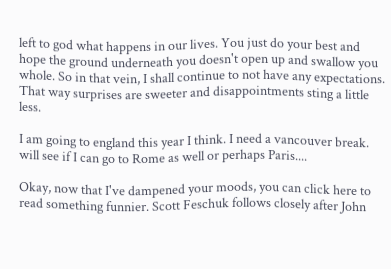left to god what happens in our lives. You just do your best and hope the ground underneath you doesn't open up and swallow you whole. So in that vein, I shall continue to not have any expectations. That way surprises are sweeter and disappointments sting a little less.

I am going to england this year I think. I need a vancouver break. will see if I can go to Rome as well or perhaps Paris....

Okay, now that I've dampened your moods, you can click here to read something funnier. Scott Feschuk follows closely after John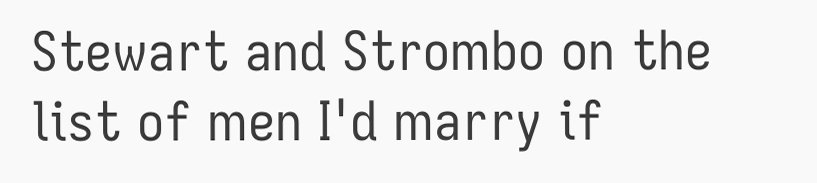Stewart and Strombo on the list of men I'd marry if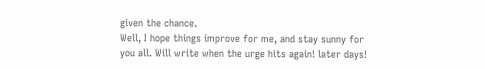given the chance.
Well, I hope things improve for me, and stay sunny for you all. Will write when the urge hits again! later days!